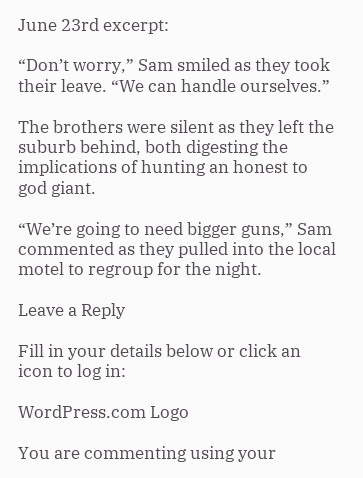June 23rd excerpt:

“Don’t worry,” Sam smiled as they took their leave. “We can handle ourselves.”

The brothers were silent as they left the suburb behind, both digesting the implications of hunting an honest to god giant.

“We’re going to need bigger guns,” Sam commented as they pulled into the local motel to regroup for the night.

Leave a Reply

Fill in your details below or click an icon to log in:

WordPress.com Logo

You are commenting using your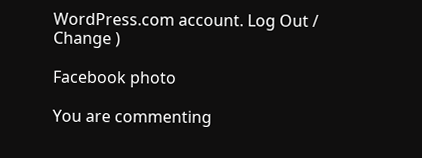WordPress.com account. Log Out /  Change )

Facebook photo

You are commenting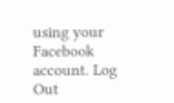using your Facebook account. Log Out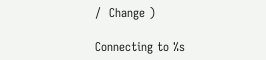/  Change )

Connecting to %s